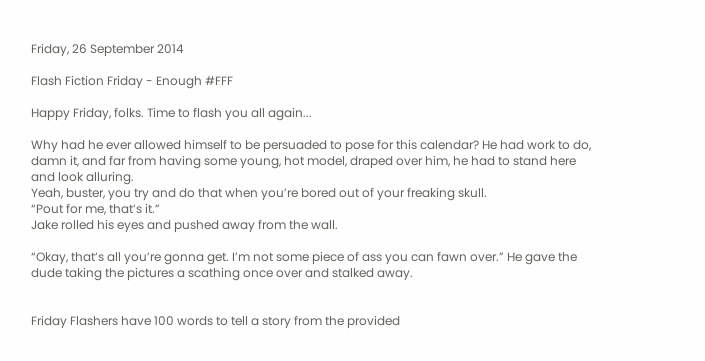Friday, 26 September 2014

Flash Fiction Friday - Enough #FFF

Happy Friday, folks. Time to flash you all again...

Why had he ever allowed himself to be persuaded to pose for this calendar? He had work to do, damn it, and far from having some young, hot model, draped over him, he had to stand here and look alluring.
Yeah, buster, you try and do that when you’re bored out of your freaking skull.
“Pout for me, that’s it.”
Jake rolled his eyes and pushed away from the wall.

“Okay, that’s all you’re gonna get. I’m not some piece of ass you can fawn over.” He gave the dude taking the pictures a scathing once over and stalked away.


Friday Flashers have 100 words to tell a story from the provided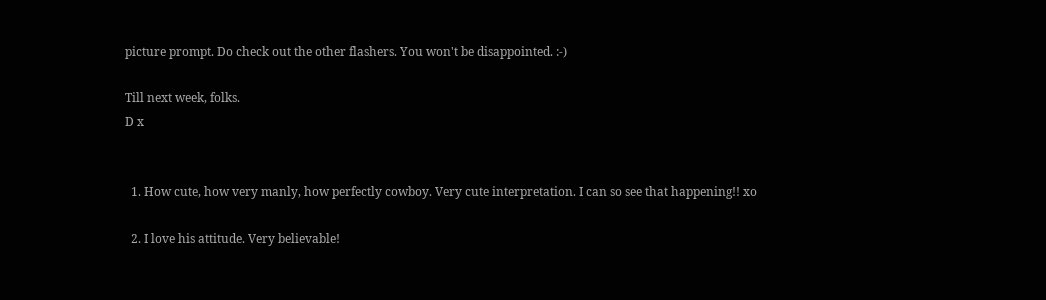picture prompt. Do check out the other flashers. You won't be disappointed. :-)

Till next week, folks.
D x


  1. How cute, how very manly, how perfectly cowboy. Very cute interpretation. I can so see that happening!! xo

  2. I love his attitude. Very believable!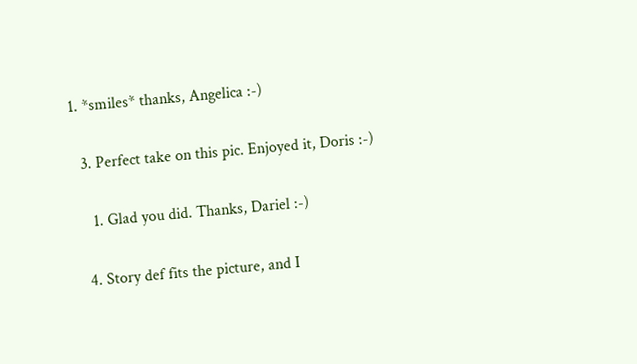1. *smiles* thanks, Angelica :-)

  3. Perfect take on this pic. Enjoyed it, Doris :-)

    1. Glad you did. Thanks, Dariel :-)

  4. Story def fits the picture, and I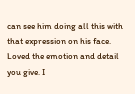can see him doing all this with that expression on his face. Loved the emotion and detail you give. I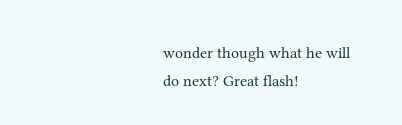wonder though what he will do next? Great flash!